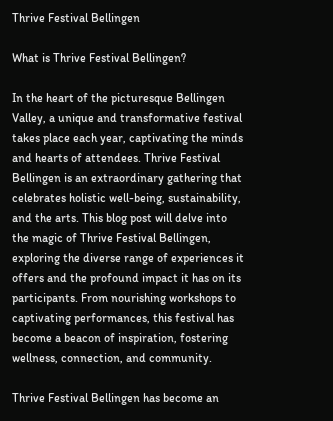Thrive Festival Bellingen

What is Thrive Festival Bellingen?

In the heart of the picturesque Bellingen Valley, a unique and transformative festival takes place each year, captivating the minds and hearts of attendees. Thrive Festival Bellingen is an extraordinary gathering that celebrates holistic well-being, sustainability, and the arts. This blog post will delve into the magic of Thrive Festival Bellingen, exploring the diverse range of experiences it offers and the profound impact it has on its participants. From nourishing workshops to captivating performances, this festival has become a beacon of inspiration, fostering wellness, connection, and community.

Thrive Festival Bellingen has become an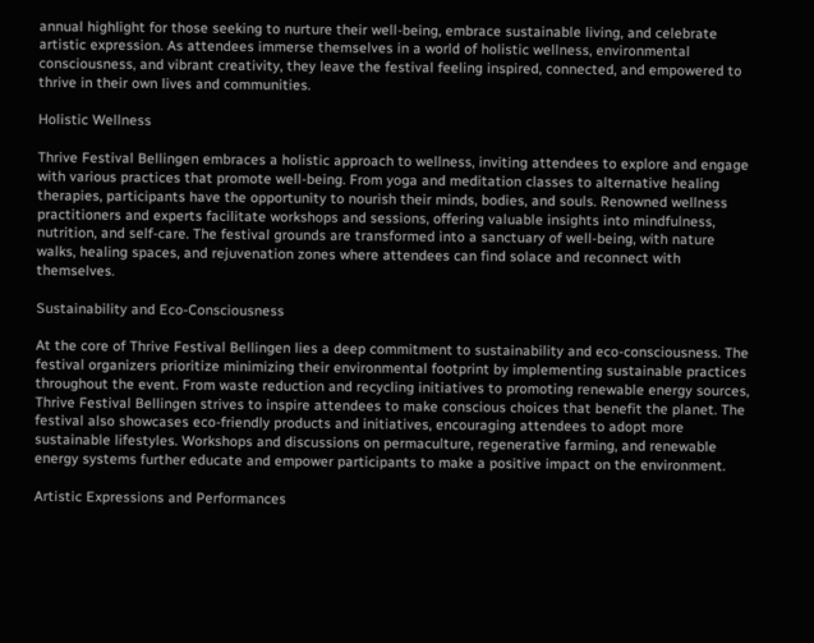annual highlight for those seeking to nurture their well-being, embrace sustainable living, and celebrate artistic expression. As attendees immerse themselves in a world of holistic wellness, environmental consciousness, and vibrant creativity, they leave the festival feeling inspired, connected, and empowered to thrive in their own lives and communities.

Holistic Wellness

Thrive Festival Bellingen embraces a holistic approach to wellness, inviting attendees to explore and engage with various practices that promote well-being. From yoga and meditation classes to alternative healing therapies, participants have the opportunity to nourish their minds, bodies, and souls. Renowned wellness practitioners and experts facilitate workshops and sessions, offering valuable insights into mindfulness, nutrition, and self-care. The festival grounds are transformed into a sanctuary of well-being, with nature walks, healing spaces, and rejuvenation zones where attendees can find solace and reconnect with themselves.

Sustainability and Eco-Consciousness

At the core of Thrive Festival Bellingen lies a deep commitment to sustainability and eco-consciousness. The festival organizers prioritize minimizing their environmental footprint by implementing sustainable practices throughout the event. From waste reduction and recycling initiatives to promoting renewable energy sources, Thrive Festival Bellingen strives to inspire attendees to make conscious choices that benefit the planet. The festival also showcases eco-friendly products and initiatives, encouraging attendees to adopt more sustainable lifestyles. Workshops and discussions on permaculture, regenerative farming, and renewable energy systems further educate and empower participants to make a positive impact on the environment.

Artistic Expressions and Performances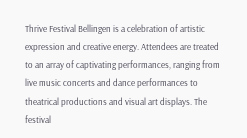Thrive Festival Bellingen is a celebration of artistic expression and creative energy. Attendees are treated to an array of captivating performances, ranging from live music concerts and dance performances to theatrical productions and visual art displays. The festival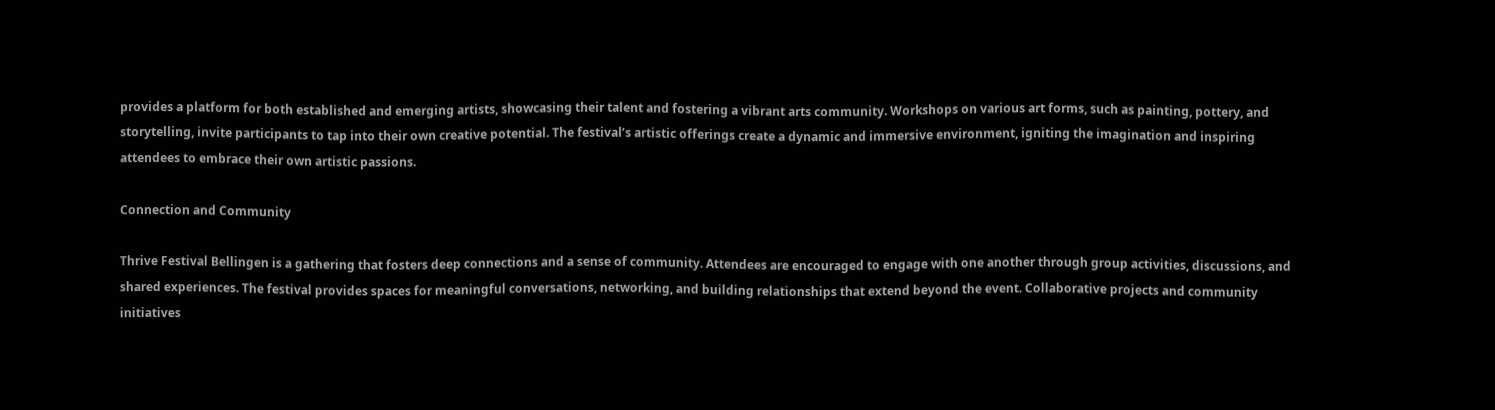provides a platform for both established and emerging artists, showcasing their talent and fostering a vibrant arts community. Workshops on various art forms, such as painting, pottery, and storytelling, invite participants to tap into their own creative potential. The festival’s artistic offerings create a dynamic and immersive environment, igniting the imagination and inspiring attendees to embrace their own artistic passions.

Connection and Community

Thrive Festival Bellingen is a gathering that fosters deep connections and a sense of community. Attendees are encouraged to engage with one another through group activities, discussions, and shared experiences. The festival provides spaces for meaningful conversations, networking, and building relationships that extend beyond the event. Collaborative projects and community initiatives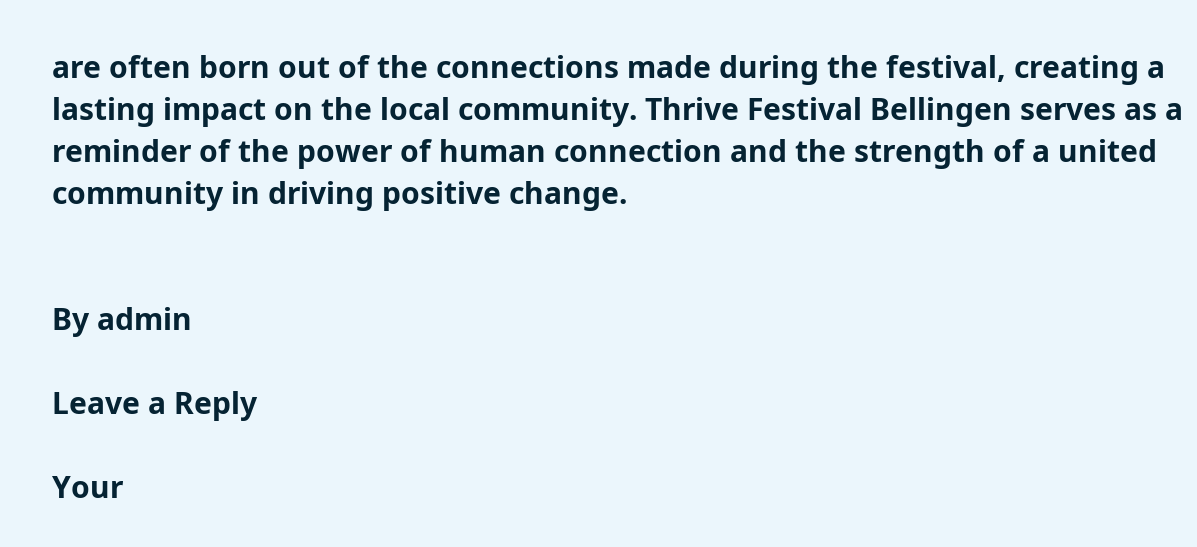are often born out of the connections made during the festival, creating a lasting impact on the local community. Thrive Festival Bellingen serves as a reminder of the power of human connection and the strength of a united community in driving positive change.


By admin

Leave a Reply

Your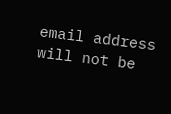email address will not be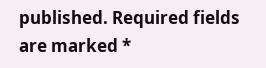published. Required fields are marked *